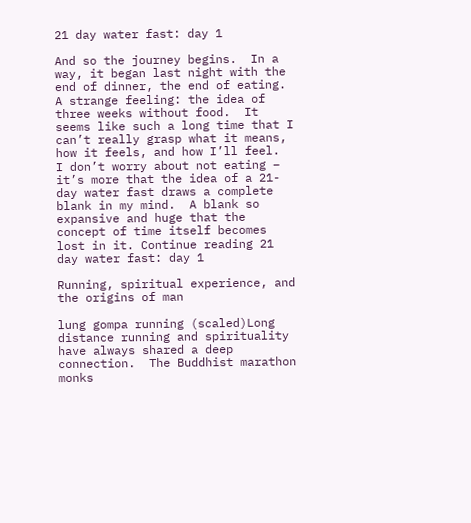21 day water fast: day 1

And so the journey begins.  In a way, it began last night with the end of dinner, the end of eating.  A strange feeling: the idea of three weeks without food.  It seems like such a long time that I can’t really grasp what it means, how it feels, and how I’ll feel.  I don’t worry about not eating – it’s more that the idea of a 21-day water fast draws a complete blank in my mind.  A blank so expansive and huge that the concept of time itself becomes lost in it. Continue reading 21 day water fast: day 1

Running, spiritual experience, and the origins of man

lung gompa running (scaled)Long distance running and spirituality have always shared a deep connection.  The Buddhist marathon monks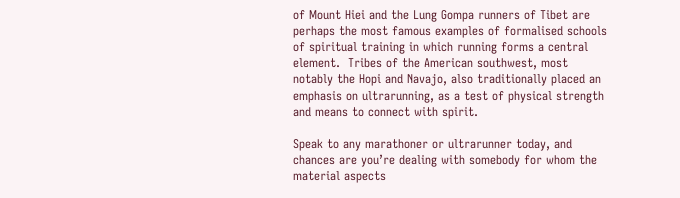of Mount Hiei and the Lung Gompa runners of Tibet are perhaps the most famous examples of formalised schools of spiritual training in which running forms a central element.  Tribes of the American southwest, most notably the Hopi and Navajo, also traditionally placed an emphasis on ultrarunning, as a test of physical strength and means to connect with spirit.

Speak to any marathoner or ultrarunner today, and chances are you’re dealing with somebody for whom the material aspects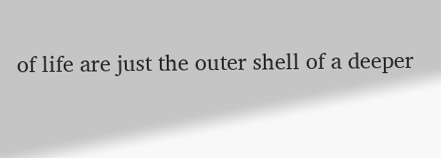of life are just the outer shell of a deeper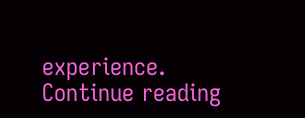experience. Continue reading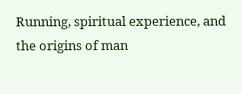Running, spiritual experience, and the origins of man